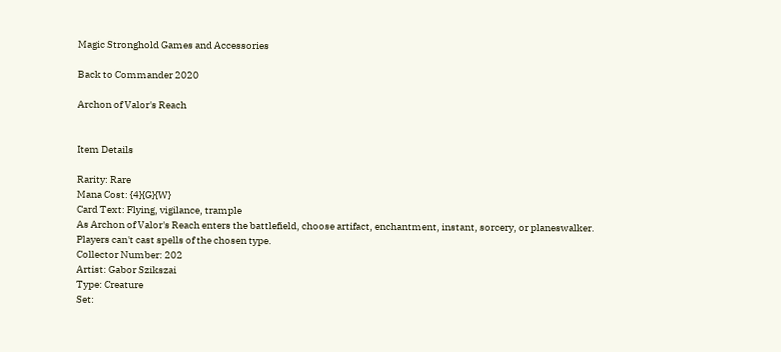Magic Stronghold Games and Accessories

Back to Commander 2020

Archon of Valor's Reach


Item Details

Rarity: Rare
Mana Cost: {4}{G}{W}
Card Text: Flying, vigilance, trample
As Archon of Valor's Reach enters the battlefield, choose artifact, enchantment, instant, sorcery, or planeswalker.
Players can't cast spells of the chosen type.
Collector Number: 202
Artist: Gabor Szikszai
Type: Creature
Set: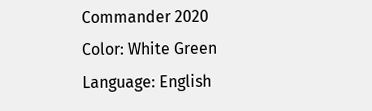Commander 2020
Color: White Green
Language: English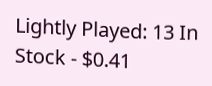Lightly Played: 13 In Stock - $0.41